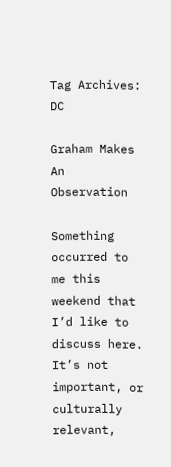Tag Archives: DC

Graham Makes An Observation

Something occurred to me this weekend that I’d like to discuss here. It’s not important, or culturally relevant,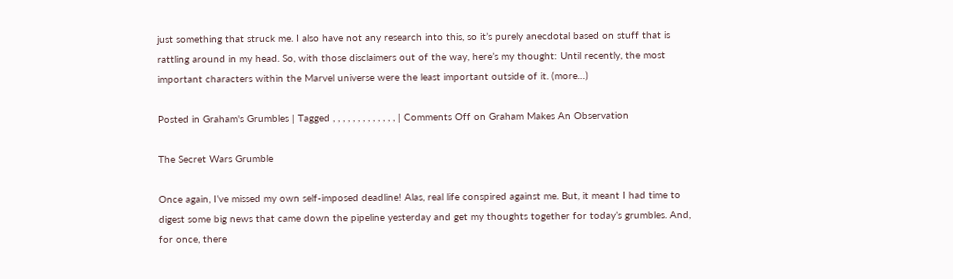just something that struck me. I also have not any research into this, so it’s purely anecdotal based on stuff that is rattling around in my head. So, with those disclaimers out of the way, here’s my thought: Until recently, the most important characters within the Marvel universe were the least important outside of it. (more…)

Posted in Graham's Grumbles | Tagged , , , , , , , , , , , , , | Comments Off on Graham Makes An Observation

The Secret Wars Grumble

Once again, I’ve missed my own self-imposed deadline! Alas, real life conspired against me. But, it meant I had time to digest some big news that came down the pipeline yesterday and get my thoughts together for today’s grumbles. And, for once, there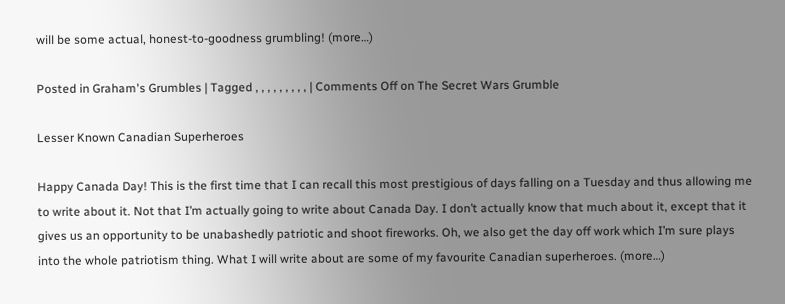will be some actual, honest-to-goodness grumbling! (more…)

Posted in Graham's Grumbles | Tagged , , , , , , , , , | Comments Off on The Secret Wars Grumble

Lesser Known Canadian Superheroes

Happy Canada Day! This is the first time that I can recall this most prestigious of days falling on a Tuesday and thus allowing me to write about it. Not that I’m actually going to write about Canada Day. I don’t actually know that much about it, except that it gives us an opportunity to be unabashedly patriotic and shoot fireworks. Oh, we also get the day off work which I’m sure plays into the whole patriotism thing. What I will write about are some of my favourite Canadian superheroes. (more…)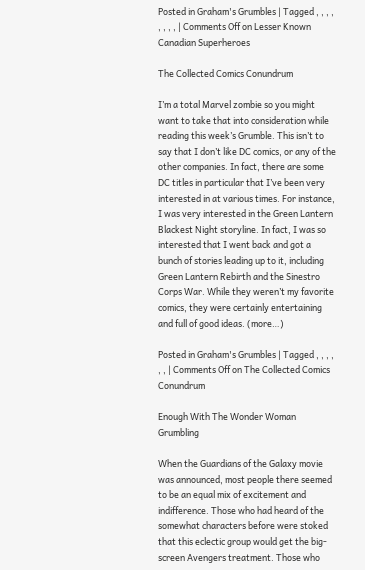Posted in Graham's Grumbles | Tagged , , , , , , , , | Comments Off on Lesser Known Canadian Superheroes

The Collected Comics Conundrum

I’m a total Marvel zombie so you might want to take that into consideration while reading this week’s Grumble. This isn’t to say that I don’t like DC comics, or any of the other companies. In fact, there are some DC titles in particular that I’ve been very interested in at various times. For instance, I was very interested in the Green Lantern Blackest Night storyline. In fact, I was so interested that I went back and got a bunch of stories leading up to it, including Green Lantern Rebirth and the Sinestro Corps War. While they weren’t my favorite comics, they were certainly entertaining and full of good ideas. (more…)

Posted in Graham's Grumbles | Tagged , , , , , , | Comments Off on The Collected Comics Conundrum

Enough With The Wonder Woman Grumbling

When the Guardians of the Galaxy movie was announced, most people there seemed to be an equal mix of excitement and indifference. Those who had heard of the somewhat characters before were stoked that this eclectic group would get the big-screen Avengers treatment. Those who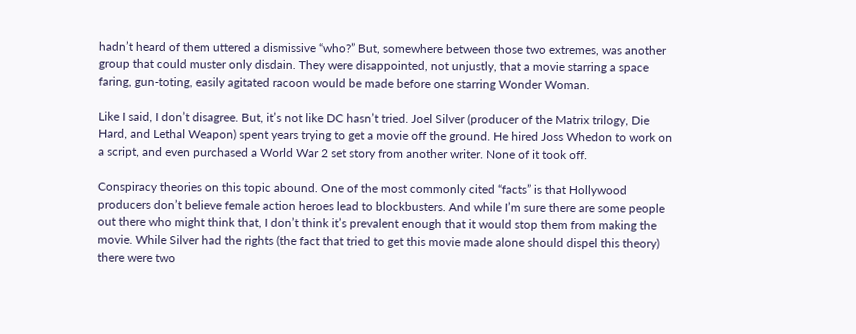hadn’t heard of them uttered a dismissive “who?” But, somewhere between those two extremes, was another group that could muster only disdain. They were disappointed, not unjustly, that a movie starring a space faring, gun-toting, easily agitated racoon would be made before one starring Wonder Woman.

Like I said, I don’t disagree. But, it’s not like DC hasn’t tried. Joel Silver (producer of the Matrix trilogy, Die Hard, and Lethal Weapon) spent years trying to get a movie off the ground. He hired Joss Whedon to work on a script, and even purchased a World War 2 set story from another writer. None of it took off.

Conspiracy theories on this topic abound. One of the most commonly cited “facts” is that Hollywood producers don’t believe female action heroes lead to blockbusters. And while I’m sure there are some people out there who might think that, I don’t think it’s prevalent enough that it would stop them from making the movie. While Silver had the rights (the fact that tried to get this movie made alone should dispel this theory) there were two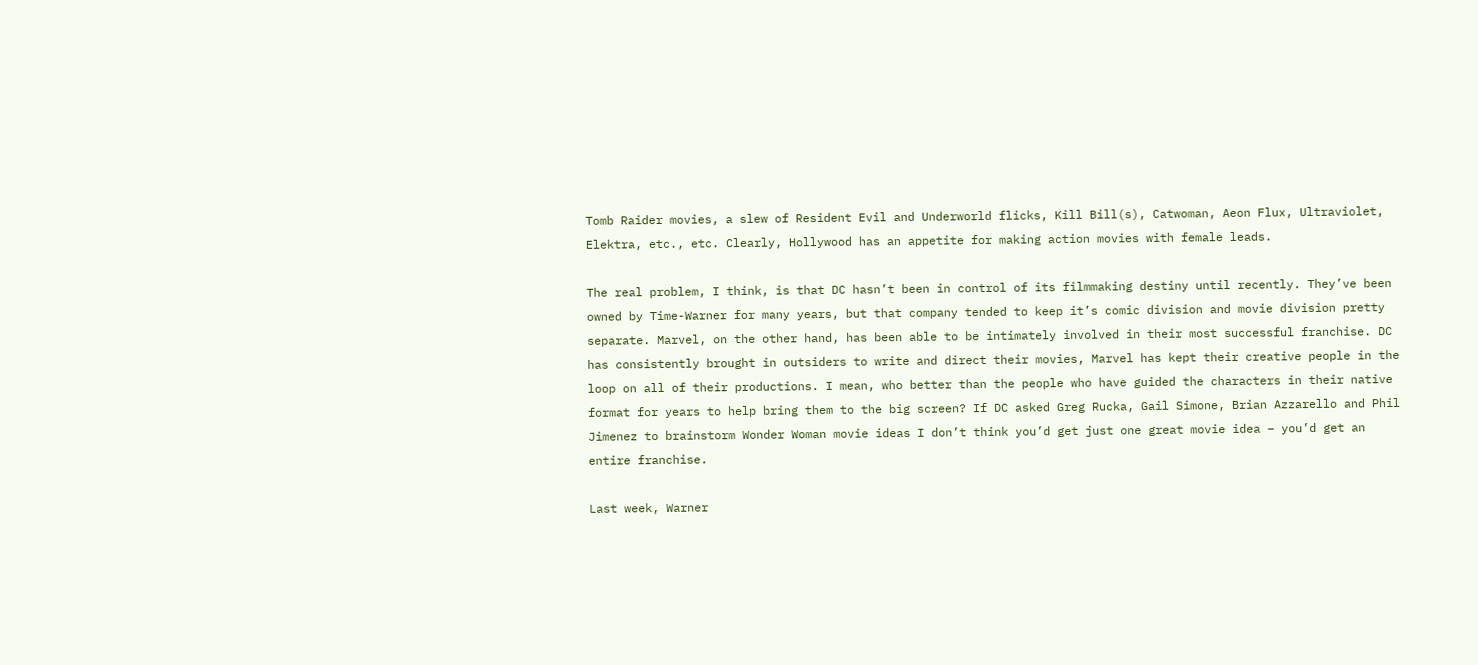Tomb Raider movies, a slew of Resident Evil and Underworld flicks, Kill Bill(s), Catwoman, Aeon Flux, Ultraviolet, Elektra, etc., etc. Clearly, Hollywood has an appetite for making action movies with female leads.

The real problem, I think, is that DC hasn’t been in control of its filmmaking destiny until recently. They’ve been owned by Time-Warner for many years, but that company tended to keep it’s comic division and movie division pretty separate. Marvel, on the other hand, has been able to be intimately involved in their most successful franchise. DC has consistently brought in outsiders to write and direct their movies, Marvel has kept their creative people in the loop on all of their productions. I mean, who better than the people who have guided the characters in their native format for years to help bring them to the big screen? If DC asked Greg Rucka, Gail Simone, Brian Azzarello and Phil Jimenez to brainstorm Wonder Woman movie ideas I don’t think you’d get just one great movie idea – you’d get an entire franchise.

Last week, Warner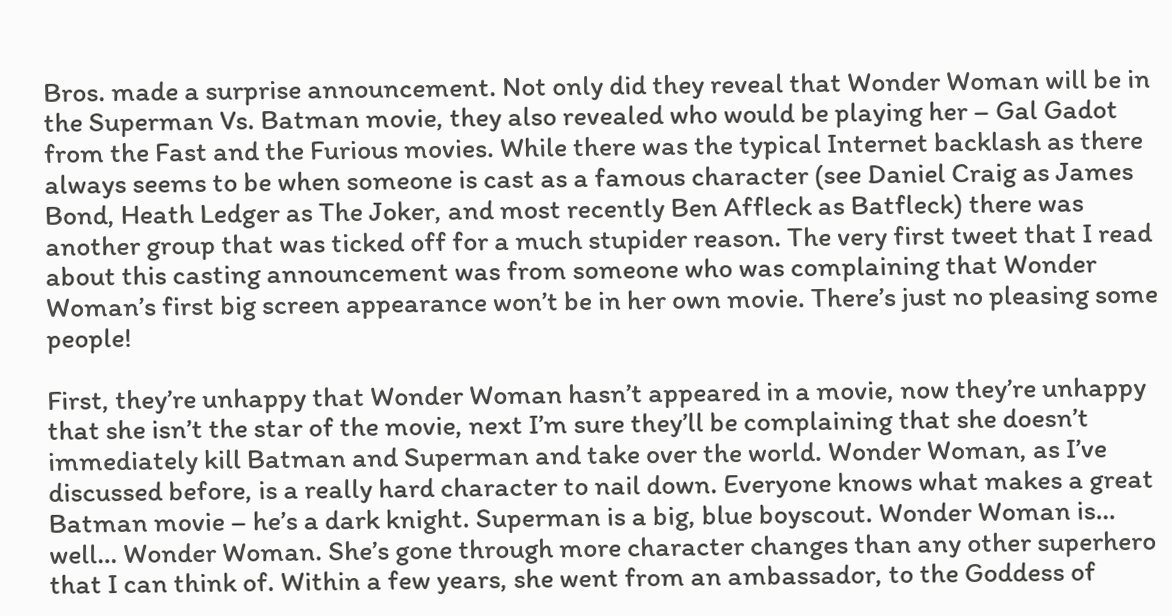Bros. made a surprise announcement. Not only did they reveal that Wonder Woman will be in the Superman Vs. Batman movie, they also revealed who would be playing her – Gal Gadot from the Fast and the Furious movies. While there was the typical Internet backlash as there always seems to be when someone is cast as a famous character (see Daniel Craig as James Bond, Heath Ledger as The Joker, and most recently Ben Affleck as Batfleck) there was another group that was ticked off for a much stupider reason. The very first tweet that I read about this casting announcement was from someone who was complaining that Wonder Woman’s first big screen appearance won’t be in her own movie. There’s just no pleasing some people!

First, they’re unhappy that Wonder Woman hasn’t appeared in a movie, now they’re unhappy that she isn’t the star of the movie, next I’m sure they’ll be complaining that she doesn’t immediately kill Batman and Superman and take over the world. Wonder Woman, as I’ve discussed before, is a really hard character to nail down. Everyone knows what makes a great Batman movie – he’s a dark knight. Superman is a big, blue boyscout. Wonder Woman is… well… Wonder Woman. She’s gone through more character changes than any other superhero that I can think of. Within a few years, she went from an ambassador, to the Goddess of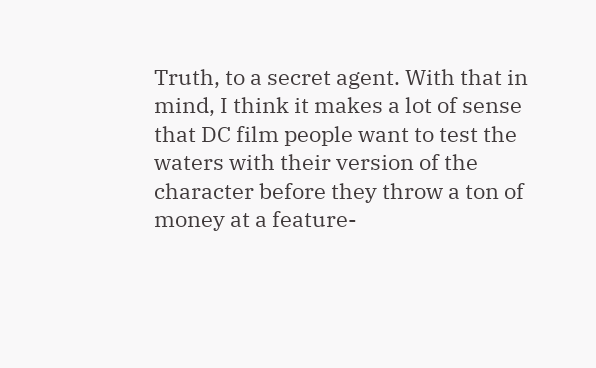Truth, to a secret agent. With that in mind, I think it makes a lot of sense that DC film people want to test the waters with their version of the character before they throw a ton of money at a feature-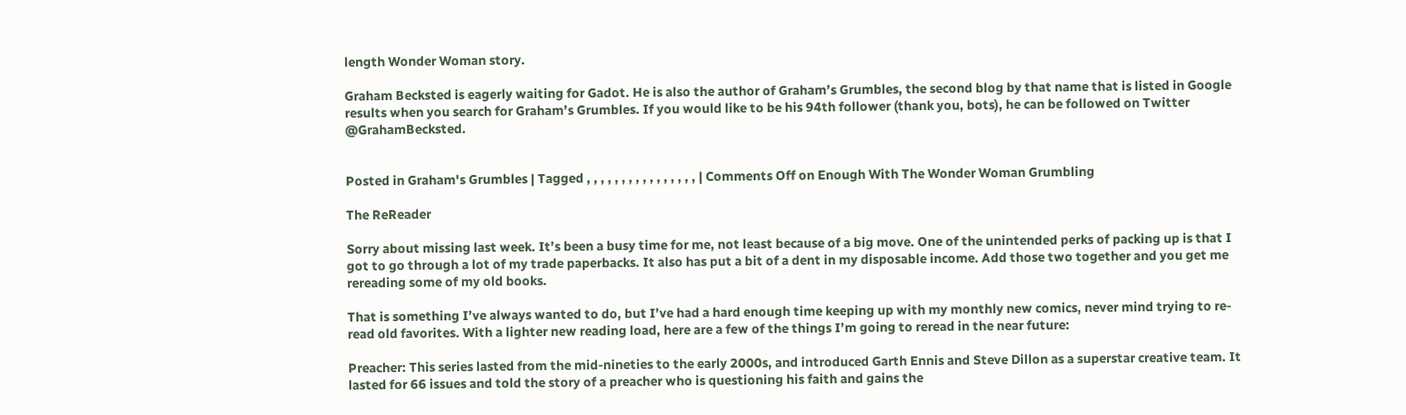length Wonder Woman story.

Graham Becksted is eagerly waiting for Gadot. He is also the author of Graham’s Grumbles, the second blog by that name that is listed in Google results when you search for Graham’s Grumbles. If you would like to be his 94th follower (thank you, bots), he can be followed on Twitter @GrahamBecksted.


Posted in Graham's Grumbles | Tagged , , , , , , , , , , , , , , , , | Comments Off on Enough With The Wonder Woman Grumbling

The ReReader

Sorry about missing last week. It’s been a busy time for me, not least because of a big move. One of the unintended perks of packing up is that I got to go through a lot of my trade paperbacks. It also has put a bit of a dent in my disposable income. Add those two together and you get me rereading some of my old books.

That is something I’ve always wanted to do, but I’ve had a hard enough time keeping up with my monthly new comics, never mind trying to re-read old favorites. With a lighter new reading load, here are a few of the things I’m going to reread in the near future:

Preacher: This series lasted from the mid-nineties to the early 2000s, and introduced Garth Ennis and Steve Dillon as a superstar creative team. It lasted for 66 issues and told the story of a preacher who is questioning his faith and gains the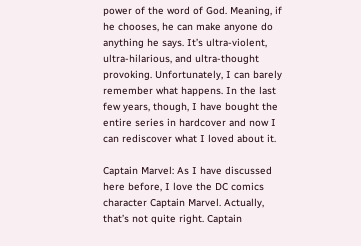power of the word of God. Meaning, if he chooses, he can make anyone do anything he says. It’s ultra-violent, ultra-hilarious, and ultra-thought provoking. Unfortunately, I can barely remember what happens. In the last few years, though, I have bought the entire series in hardcover and now I can rediscover what I loved about it.

Captain Marvel: As I have discussed here before, I love the DC comics character Captain Marvel. Actually, that’s not quite right. Captain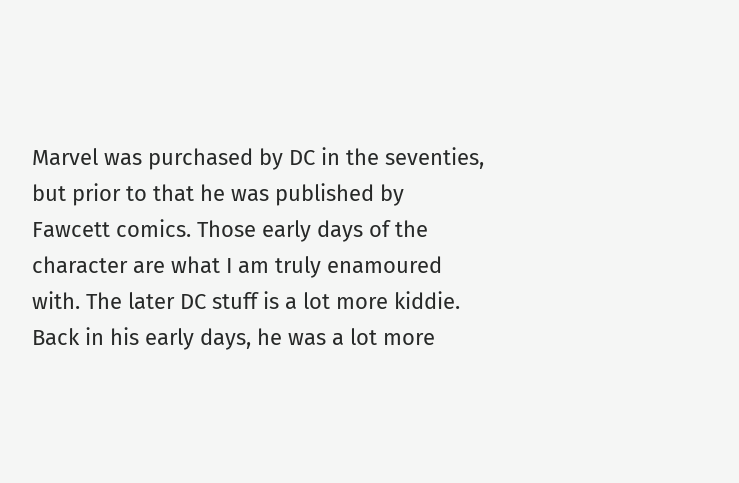Marvel was purchased by DC in the seventies, but prior to that he was published by Fawcett comics. Those early days of the character are what I am truly enamoured with. The later DC stuff is a lot more kiddie. Back in his early days, he was a lot more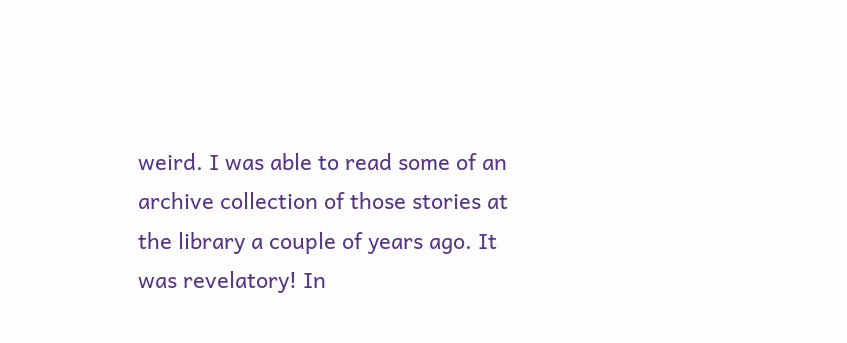weird. I was able to read some of an archive collection of those stories at the library a couple of years ago. It was revelatory! In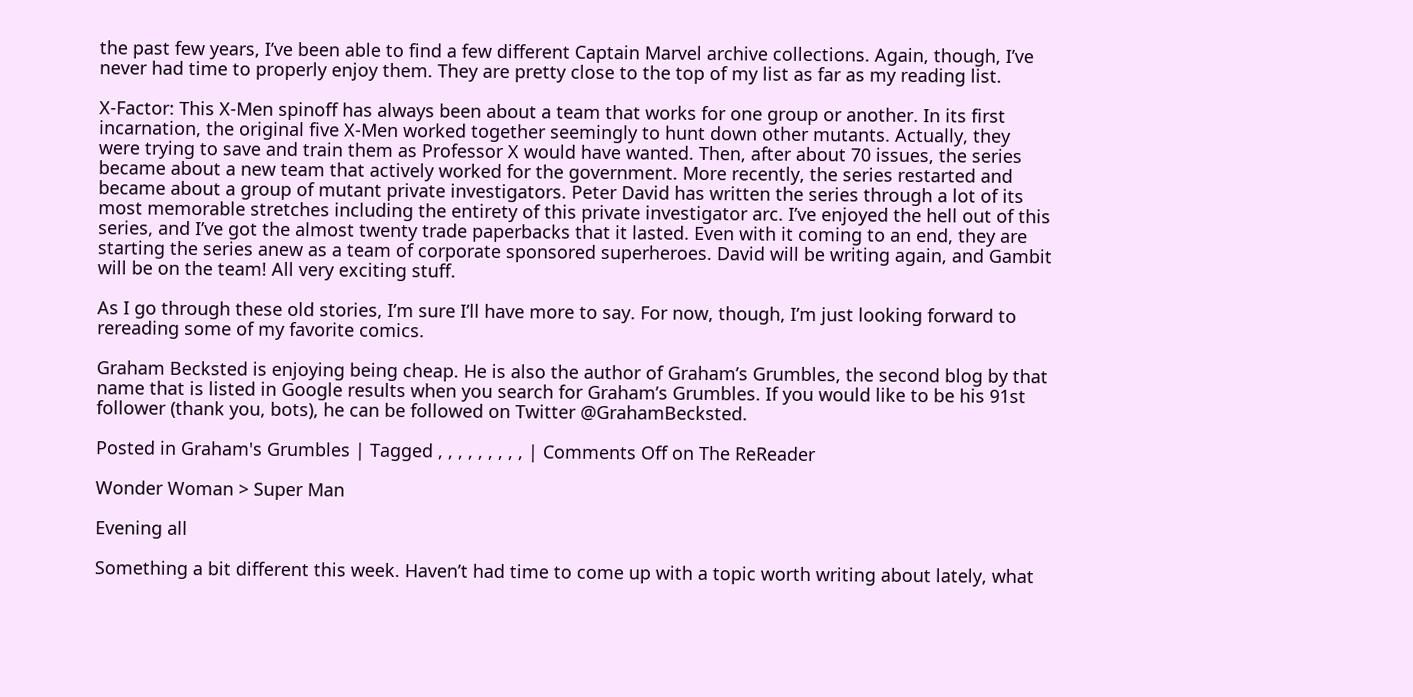the past few years, I’ve been able to find a few different Captain Marvel archive collections. Again, though, I’ve never had time to properly enjoy them. They are pretty close to the top of my list as far as my reading list.

X-Factor: This X-Men spinoff has always been about a team that works for one group or another. In its first incarnation, the original five X-Men worked together seemingly to hunt down other mutants. Actually, they were trying to save and train them as Professor X would have wanted. Then, after about 70 issues, the series became about a new team that actively worked for the government. More recently, the series restarted and became about a group of mutant private investigators. Peter David has written the series through a lot of its most memorable stretches including the entirety of this private investigator arc. I’ve enjoyed the hell out of this series, and I’ve got the almost twenty trade paperbacks that it lasted. Even with it coming to an end, they are starting the series anew as a team of corporate sponsored superheroes. David will be writing again, and Gambit will be on the team! All very exciting stuff.

As I go through these old stories, I’m sure I’ll have more to say. For now, though, I’m just looking forward to rereading some of my favorite comics.

Graham Becksted is enjoying being cheap. He is also the author of Graham’s Grumbles, the second blog by that name that is listed in Google results when you search for Graham’s Grumbles. If you would like to be his 91st follower (thank you, bots), he can be followed on Twitter @GrahamBecksted.

Posted in Graham's Grumbles | Tagged , , , , , , , , , | Comments Off on The ReReader

Wonder Woman > Super Man

Evening all

Something a bit different this week. Haven’t had time to come up with a topic worth writing about lately, what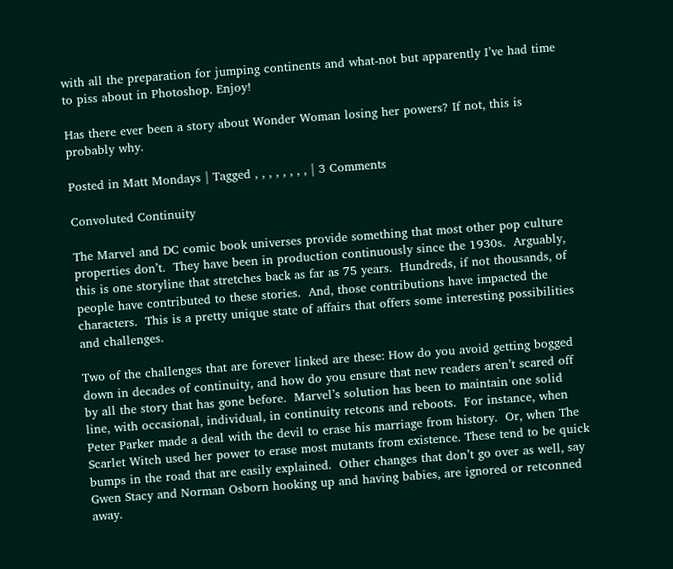with all the preparation for jumping continents and what-not but apparently I’ve had time to piss about in Photoshop. Enjoy!

Has there ever been a story about Wonder Woman losing her powers? If not, this is probably why.

Posted in Matt Mondays | Tagged , , , , , , , , | 3 Comments

Convoluted Continuity

The Marvel and DC comic book universes provide something that most other pop culture properties don’t.  They have been in production continuously since the 1930s.  Arguably, this is one storyline that stretches back as far as 75 years.  Hundreds, if not thousands, of people have contributed to these stories.  And, those contributions have impacted the characters.  This is a pretty unique state of affairs that offers some interesting possibilities and challenges.

Two of the challenges that are forever linked are these: How do you avoid getting bogged down in decades of continuity, and how do you ensure that new readers aren’t scared off by all the story that has gone before.  Marvel’s solution has been to maintain one solid line, with occasional, individual, in continuity retcons and reboots.  For instance, when Peter Parker made a deal with the devil to erase his marriage from history.  Or, when The Scarlet Witch used her power to erase most mutants from existence. These tend to be quick bumps in the road that are easily explained.  Other changes that don’t go over as well, say Gwen Stacy and Norman Osborn hooking up and having babies, are ignored or retconned away.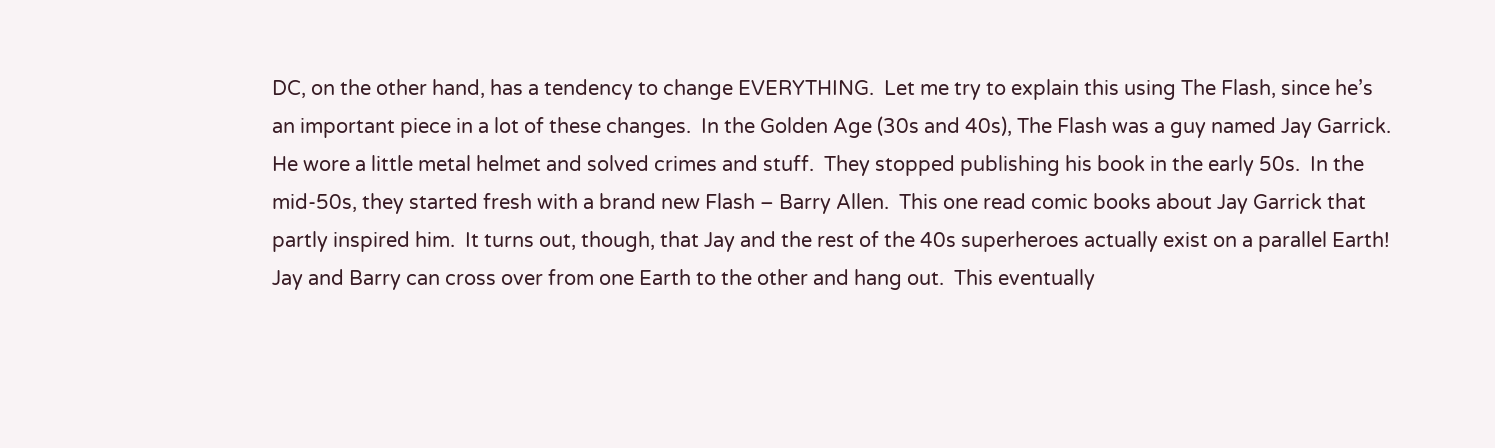DC, on the other hand, has a tendency to change EVERYTHING.  Let me try to explain this using The Flash, since he’s an important piece in a lot of these changes.  In the Golden Age (30s and 40s), The Flash was a guy named Jay Garrick.  He wore a little metal helmet and solved crimes and stuff.  They stopped publishing his book in the early 50s.  In the mid-50s, they started fresh with a brand new Flash – Barry Allen.  This one read comic books about Jay Garrick that partly inspired him.  It turns out, though, that Jay and the rest of the 40s superheroes actually exist on a parallel Earth!  Jay and Barry can cross over from one Earth to the other and hang out.  This eventually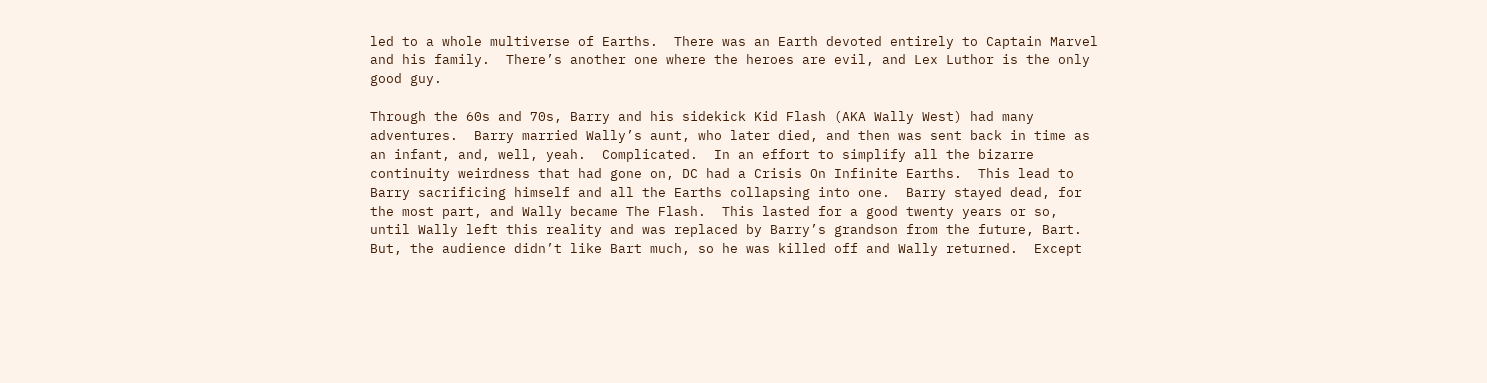led to a whole multiverse of Earths.  There was an Earth devoted entirely to Captain Marvel and his family.  There’s another one where the heroes are evil, and Lex Luthor is the only good guy.

Through the 60s and 70s, Barry and his sidekick Kid Flash (AKA Wally West) had many adventures.  Barry married Wally’s aunt, who later died, and then was sent back in time as an infant, and, well, yeah.  Complicated.  In an effort to simplify all the bizarre continuity weirdness that had gone on, DC had a Crisis On Infinite Earths.  This lead to Barry sacrificing himself and all the Earths collapsing into one.  Barry stayed dead, for the most part, and Wally became The Flash.  This lasted for a good twenty years or so, until Wally left this reality and was replaced by Barry’s grandson from the future, Bart.  But, the audience didn’t like Bart much, so he was killed off and Wally returned.  Except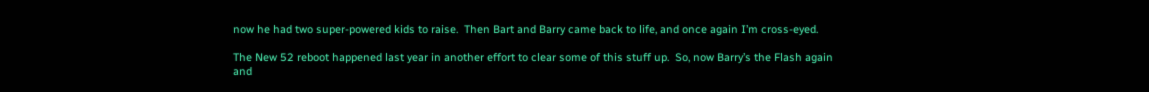now he had two super-powered kids to raise.  Then Bart and Barry came back to life, and once again I’m cross-eyed.

The New 52 reboot happened last year in another effort to clear some of this stuff up.  So, now Barry’s the Flash again and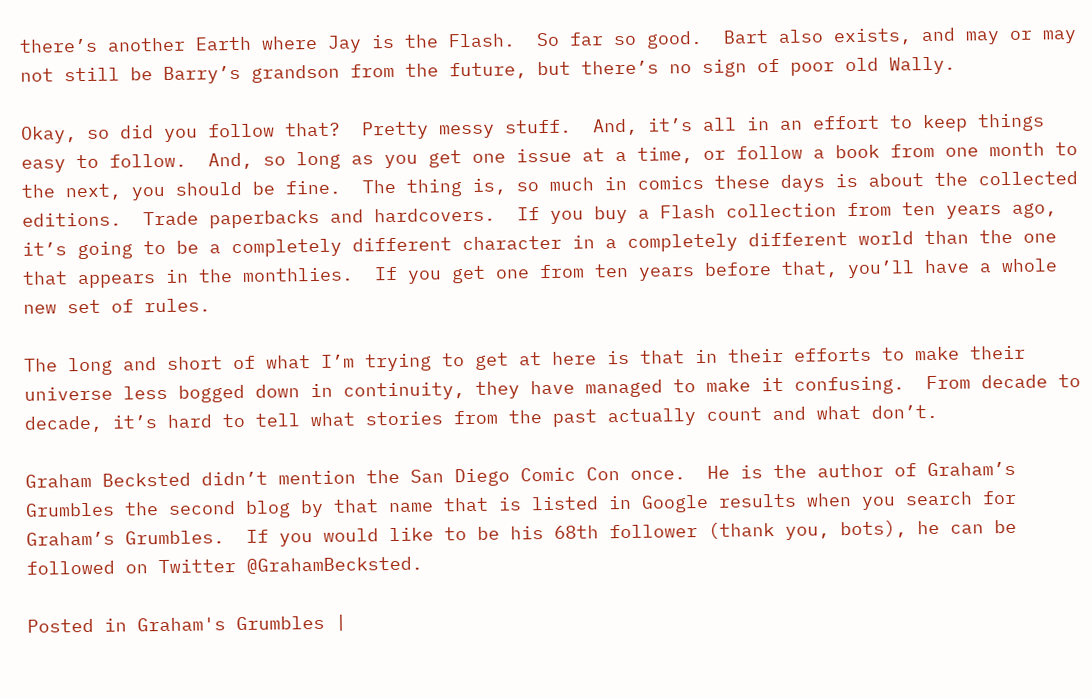there’s another Earth where Jay is the Flash.  So far so good.  Bart also exists, and may or may not still be Barry’s grandson from the future, but there’s no sign of poor old Wally.

Okay, so did you follow that?  Pretty messy stuff.  And, it’s all in an effort to keep things easy to follow.  And, so long as you get one issue at a time, or follow a book from one month to the next, you should be fine.  The thing is, so much in comics these days is about the collected editions.  Trade paperbacks and hardcovers.  If you buy a Flash collection from ten years ago, it’s going to be a completely different character in a completely different world than the one that appears in the monthlies.  If you get one from ten years before that, you’ll have a whole new set of rules.

The long and short of what I’m trying to get at here is that in their efforts to make their universe less bogged down in continuity, they have managed to make it confusing.  From decade to decade, it’s hard to tell what stories from the past actually count and what don’t.

Graham Becksted didn’t mention the San Diego Comic Con once.  He is the author of Graham’s Grumbles the second blog by that name that is listed in Google results when you search for Graham’s Grumbles.  If you would like to be his 68th follower (thank you, bots), he can be followed on Twitter @GrahamBecksted.

Posted in Graham's Grumbles |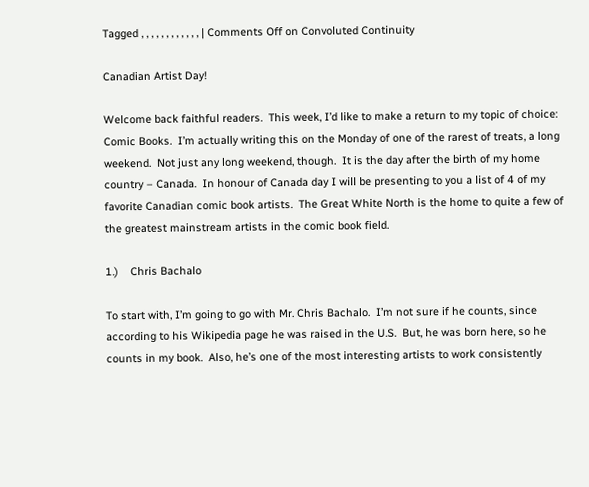Tagged , , , , , , , , , , , , | Comments Off on Convoluted Continuity

Canadian Artist Day!

Welcome back faithful readers.  This week, I’d like to make a return to my topic of choice: Comic Books.  I’m actually writing this on the Monday of one of the rarest of treats, a long weekend.  Not just any long weekend, though.  It is the day after the birth of my home country – Canada.  In honour of Canada day I will be presenting to you a list of 4 of my favorite Canadian comic book artists.  The Great White North is the home to quite a few of the greatest mainstream artists in the comic book field.

1.)    Chris Bachalo

To start with, I’m going to go with Mr. Chris Bachalo.  I’m not sure if he counts, since according to his Wikipedia page he was raised in the U.S.  But, he was born here, so he counts in my book.  Also, he’s one of the most interesting artists to work consistently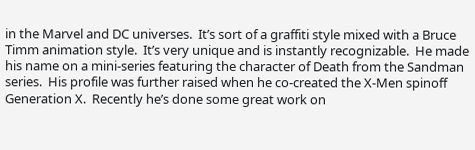in the Marvel and DC universes.  It’s sort of a graffiti style mixed with a Bruce Timm animation style.  It’s very unique and is instantly recognizable.  He made his name on a mini-series featuring the character of Death from the Sandman series.  His profile was further raised when he co-created the X-Men spinoff Generation X.  Recently he’s done some great work on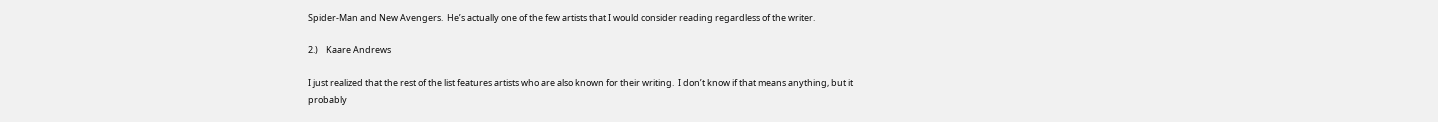Spider-Man and New Avengers.  He’s actually one of the few artists that I would consider reading regardless of the writer.

2.)    Kaare Andrews

I just realized that the rest of the list features artists who are also known for their writing.  I don’t know if that means anything, but it probably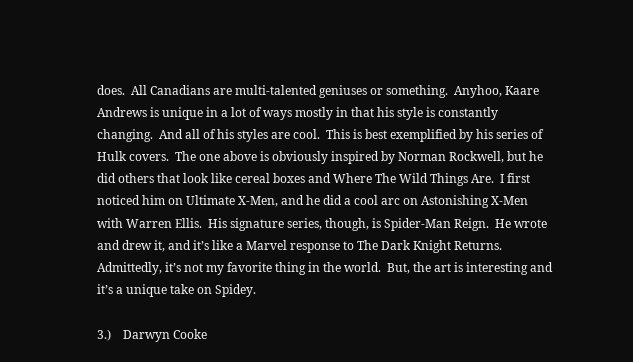does.  All Canadians are multi-talented geniuses or something.  Anyhoo, Kaare Andrews is unique in a lot of ways mostly in that his style is constantly changing.  And all of his styles are cool.  This is best exemplified by his series of Hulk covers.  The one above is obviously inspired by Norman Rockwell, but he did others that look like cereal boxes and Where The Wild Things Are.  I first noticed him on Ultimate X-Men, and he did a cool arc on Astonishing X-Men with Warren Ellis.  His signature series, though, is Spider-Man Reign.  He wrote and drew it, and it’s like a Marvel response to The Dark Knight Returns.  Admittedly, it’s not my favorite thing in the world.  But, the art is interesting and it’s a unique take on Spidey.

3.)    Darwyn Cooke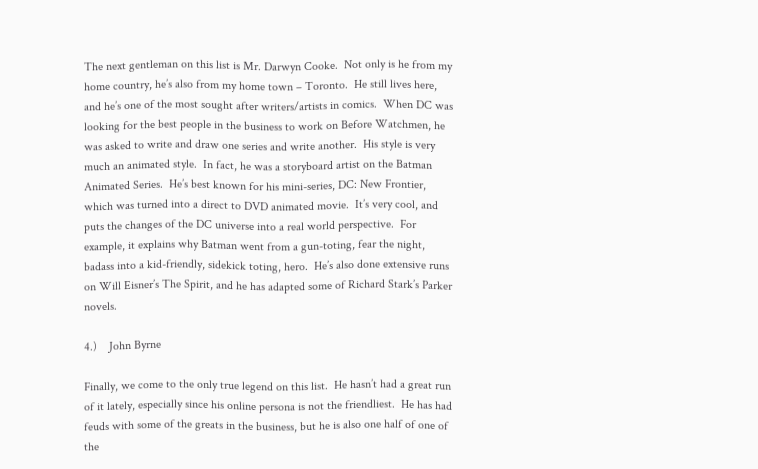The next gentleman on this list is Mr. Darwyn Cooke.  Not only is he from my home country, he’s also from my home town – Toronto.  He still lives here, and he’s one of the most sought after writers/artists in comics.  When DC was looking for the best people in the business to work on Before Watchmen, he was asked to write and draw one series and write another.  His style is very much an animated style.  In fact, he was a storyboard artist on the Batman Animated Series.  He’s best known for his mini-series, DC: New Frontier, which was turned into a direct to DVD animated movie.  It’s very cool, and puts the changes of the DC universe into a real world perspective.  For example, it explains why Batman went from a gun-toting, fear the night, badass into a kid-friendly, sidekick toting, hero.  He’s also done extensive runs on Will Eisner’s The Spirit, and he has adapted some of Richard Stark’s Parker novels.

4.)    John Byrne

Finally, we come to the only true legend on this list.  He hasn’t had a great run of it lately, especially since his online persona is not the friendliest.  He has had feuds with some of the greats in the business, but he is also one half of one of the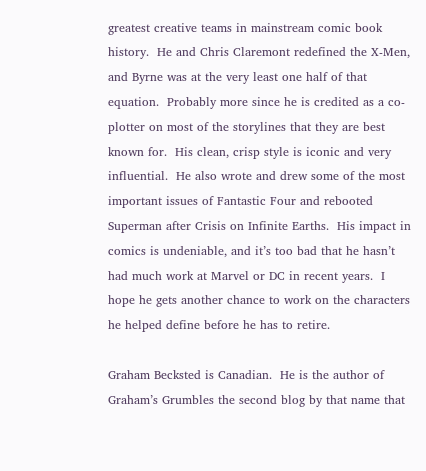greatest creative teams in mainstream comic book history.  He and Chris Claremont redefined the X-Men, and Byrne was at the very least one half of that equation.  Probably more since he is credited as a co-plotter on most of the storylines that they are best known for.  His clean, crisp style is iconic and very influential.  He also wrote and drew some of the most important issues of Fantastic Four and rebooted Superman after Crisis on Infinite Earths.  His impact in comics is undeniable, and it’s too bad that he hasn’t had much work at Marvel or DC in recent years.  I hope he gets another chance to work on the characters he helped define before he has to retire.

Graham Becksted is Canadian.  He is the author of Graham’s Grumbles the second blog by that name that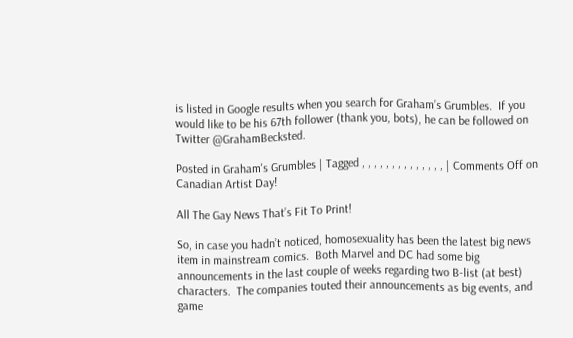is listed in Google results when you search for Graham’s Grumbles.  If you would like to be his 67th follower (thank you, bots), he can be followed on Twitter @GrahamBecksted.

Posted in Graham's Grumbles | Tagged , , , , , , , , , , , , , , | Comments Off on Canadian Artist Day!

All The Gay News That’s Fit To Print!

So, in case you hadn’t noticed, homosexuality has been the latest big news item in mainstream comics.  Both Marvel and DC had some big announcements in the last couple of weeks regarding two B-list (at best) characters.  The companies touted their announcements as big events, and game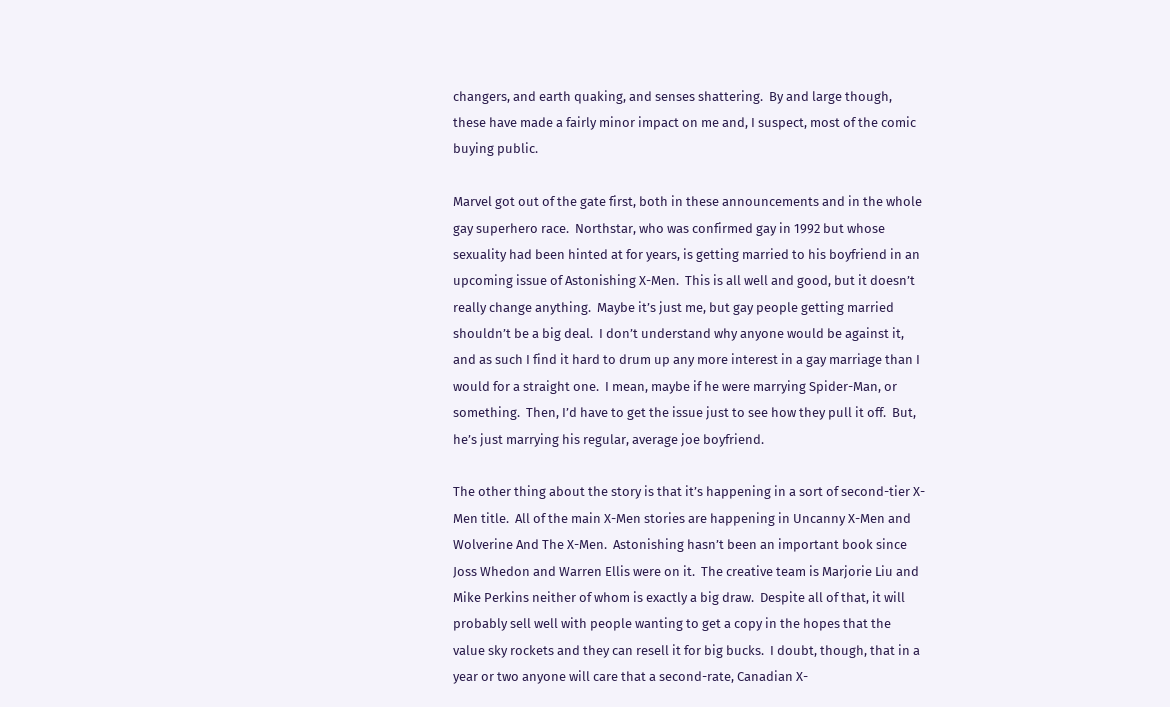changers, and earth quaking, and senses shattering.  By and large though, these have made a fairly minor impact on me and, I suspect, most of the comic buying public.

Marvel got out of the gate first, both in these announcements and in the whole gay superhero race.  Northstar, who was confirmed gay in 1992 but whose sexuality had been hinted at for years, is getting married to his boyfriend in an upcoming issue of Astonishing X-Men.  This is all well and good, but it doesn’t really change anything.  Maybe it’s just me, but gay people getting married shouldn’t be a big deal.  I don’t understand why anyone would be against it, and as such I find it hard to drum up any more interest in a gay marriage than I would for a straight one.  I mean, maybe if he were marrying Spider-Man, or something.  Then, I’d have to get the issue just to see how they pull it off.  But, he’s just marrying his regular, average joe boyfriend.

The other thing about the story is that it’s happening in a sort of second-tier X-Men title.  All of the main X-Men stories are happening in Uncanny X-Men and Wolverine And The X-Men.  Astonishing hasn’t been an important book since Joss Whedon and Warren Ellis were on it.  The creative team is Marjorie Liu and Mike Perkins neither of whom is exactly a big draw.  Despite all of that, it will probably sell well with people wanting to get a copy in the hopes that the value sky rockets and they can resell it for big bucks.  I doubt, though, that in a year or two anyone will care that a second-rate, Canadian X-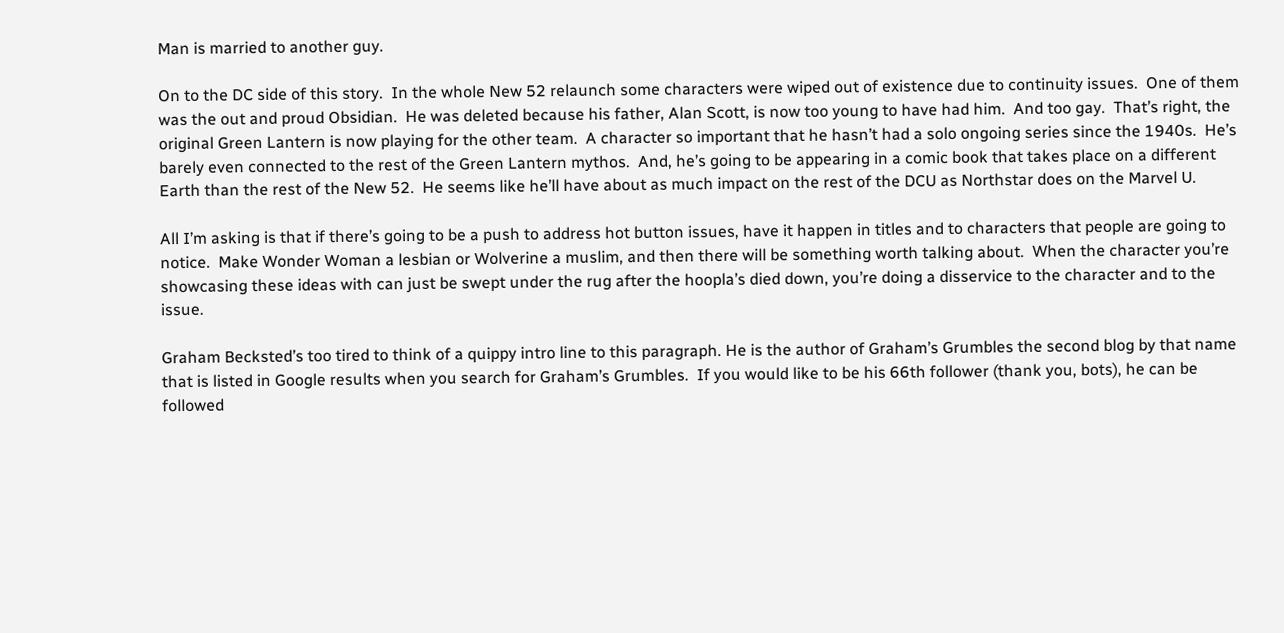Man is married to another guy.

On to the DC side of this story.  In the whole New 52 relaunch some characters were wiped out of existence due to continuity issues.  One of them was the out and proud Obsidian.  He was deleted because his father, Alan Scott, is now too young to have had him.  And too gay.  That’s right, the original Green Lantern is now playing for the other team.  A character so important that he hasn’t had a solo ongoing series since the 1940s.  He’s barely even connected to the rest of the Green Lantern mythos.  And, he’s going to be appearing in a comic book that takes place on a different Earth than the rest of the New 52.  He seems like he’ll have about as much impact on the rest of the DCU as Northstar does on the Marvel U.

All I’m asking is that if there’s going to be a push to address hot button issues, have it happen in titles and to characters that people are going to notice.  Make Wonder Woman a lesbian or Wolverine a muslim, and then there will be something worth talking about.  When the character you’re showcasing these ideas with can just be swept under the rug after the hoopla’s died down, you’re doing a disservice to the character and to the issue.

Graham Becksted’s too tired to think of a quippy intro line to this paragraph. He is the author of Graham’s Grumbles the second blog by that name that is listed in Google results when you search for Graham’s Grumbles.  If you would like to be his 66th follower (thank you, bots), he can be followed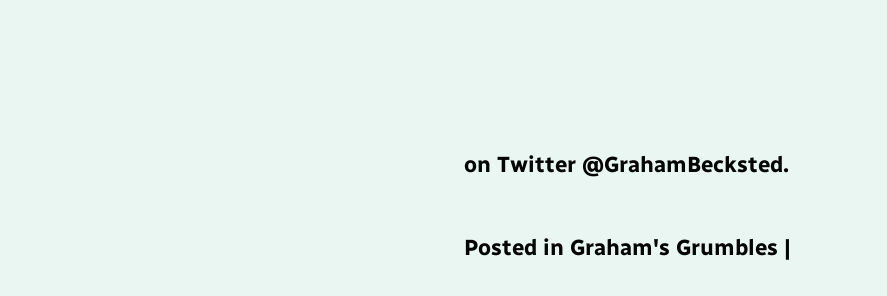on Twitter @GrahamBecksted.

Posted in Graham's Grumbles |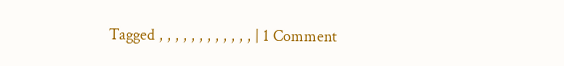Tagged , , , , , , , , , , , , | 1 Comment